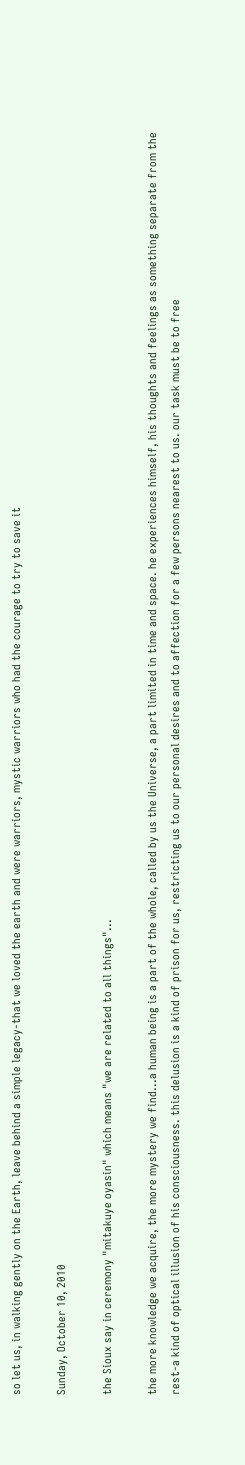so let us, in walking gently on the Earth, leave behind a simple legacy-that we loved the earth and were warriors, mystic warriors who had the courage to try to save it

Sunday, October 10, 2010

the Sioux say in ceremony "mitakuye oyasin" which means "we are related to all things"...

the more knowledge we acquire, the more mystery we find...a human being is a part of the whole, called by us the Universe, a part limited in time and space. he experiences himself, his thoughts and feelings as something separate from the rest-a kind of optical illusion of his consciousness. this delusion is a kind of prison for us, restricting us to our personal desires and to affection for a few persons nearest to us. our task must be to free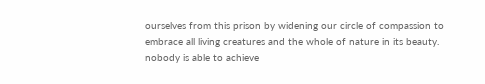ourselves from this prison by widening our circle of compassion to embrace all living creatures and the whole of nature in its beauty. nobody is able to achieve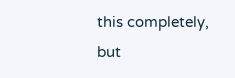this completely, but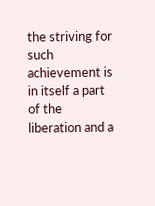the striving for such achievement is in itself a part of the liberation and a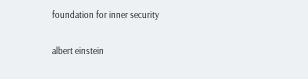foundation for inner security

albert einstein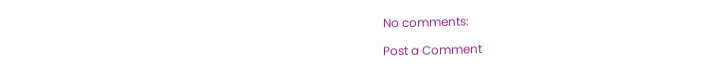No comments:

Post a Comment